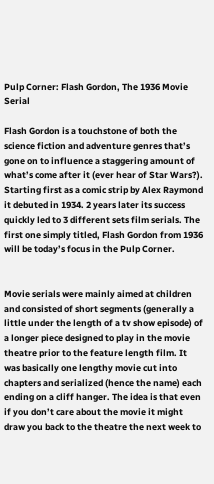Pulp Corner: Flash Gordon, The 1936 Movie Serial

Flash Gordon is a touchstone of both the science fiction and adventure genres that’s gone on to influence a staggering amount of what’s come after it (ever hear of Star Wars?). Starting first as a comic strip by Alex Raymond it debuted in 1934. 2 years later its success quickly led to 3 different sets film serials. The first one simply titled, Flash Gordon from 1936 will be today’s focus in the Pulp Corner.


Movie serials were mainly aimed at children and consisted of short segments (generally a little under the length of a tv show episode) of a longer piece designed to play in the movie theatre prior to the feature length film. It was basically one lengthy movie cut into chapters and serialized (hence the name) each ending on a cliff hanger. The idea is that even if you don’t care about the movie it might draw you back to the theatre the next week to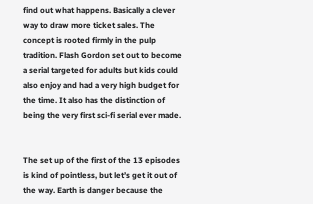find out what happens. Basically a clever way to draw more ticket sales. The concept is rooted firmly in the pulp tradition. Flash Gordon set out to become a serial targeted for adults but kids could also enjoy and had a very high budget for the time. It also has the distinction of being the very first sci-fi serial ever made.


The set up of the first of the 13 episodes is kind of pointless, but let’s get it out of the way. Earth is danger because the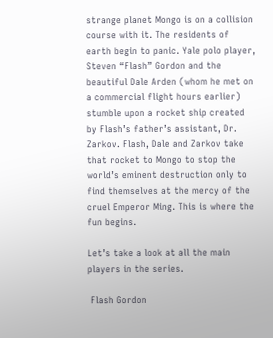strange planet Mongo is on a collision course with it. The residents of earth begin to panic. Yale polo player, Steven “Flash” Gordon and the beautiful Dale Arden (whom he met on a commercial flight hours earlier) stumble upon a rocket ship created by Flash’s father’s assistant, Dr. Zarkov. Flash, Dale and Zarkov take that rocket to Mongo to stop the world’s eminent destruction only to find themselves at the mercy of the cruel Emperor Ming. This is where the fun begins.

Let’s take a look at all the main players in the series.

 Flash Gordon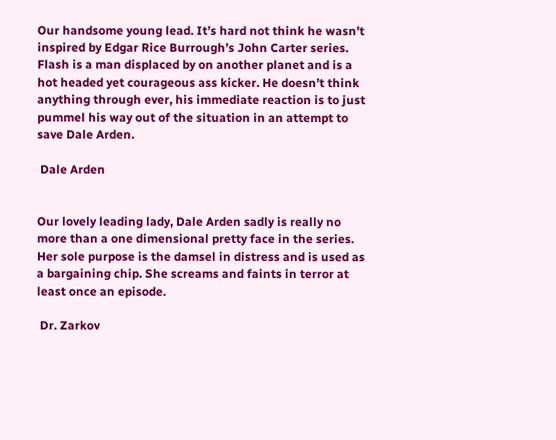Our handsome young lead. It’s hard not think he wasn’t inspired by Edgar Rice Burrough’s John Carter series. Flash is a man displaced by on another planet and is a hot headed yet courageous ass kicker. He doesn’t think anything through ever, his immediate reaction is to just pummel his way out of the situation in an attempt to save Dale Arden.

 Dale Arden


Our lovely leading lady, Dale Arden sadly is really no more than a one dimensional pretty face in the series. Her sole purpose is the damsel in distress and is used as a bargaining chip. She screams and faints in terror at least once an episode.

 Dr. Zarkov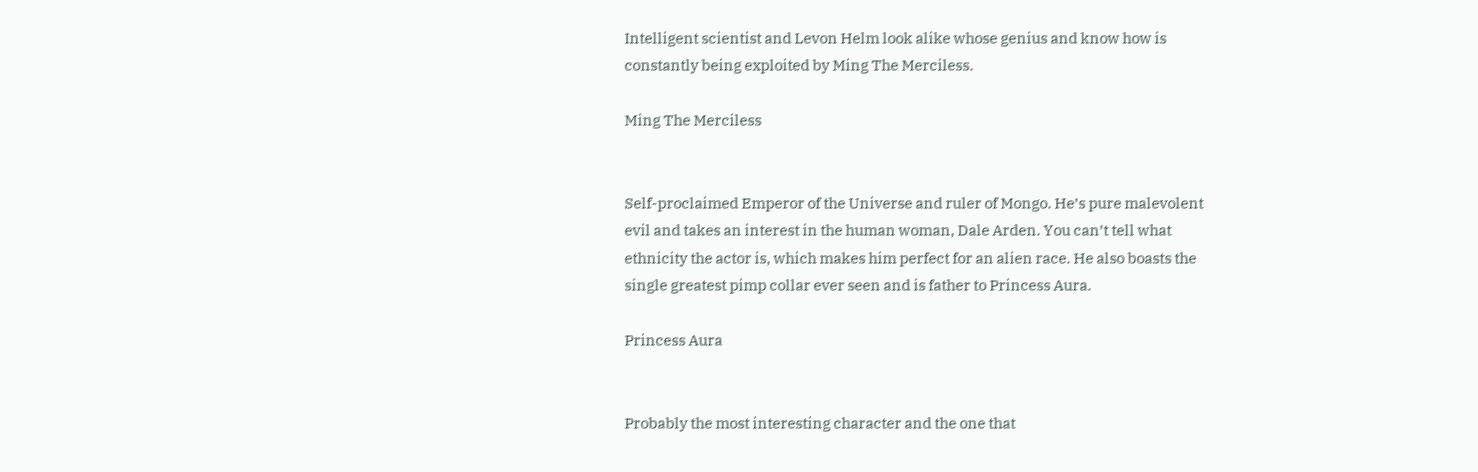Intelligent scientist and Levon Helm look alike whose genius and know how is constantly being exploited by Ming The Merciless.

Ming The Merciless


Self-proclaimed Emperor of the Universe and ruler of Mongo. He’s pure malevolent evil and takes an interest in the human woman, Dale Arden. You can’t tell what ethnicity the actor is, which makes him perfect for an alien race. He also boasts the single greatest pimp collar ever seen and is father to Princess Aura.

Princess Aura


Probably the most interesting character and the one that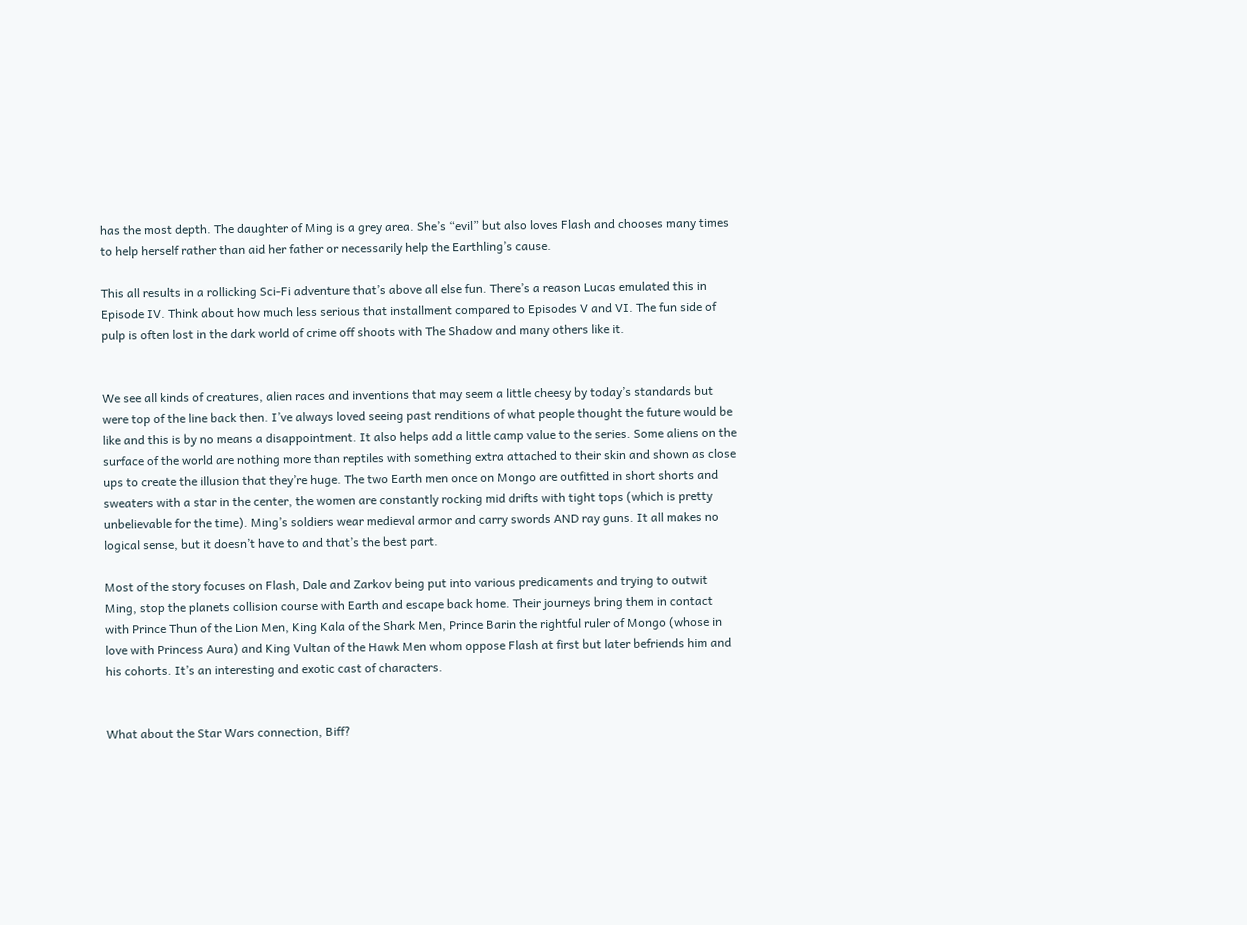has the most depth. The daughter of Ming is a grey area. She’s “evil” but also loves Flash and chooses many times to help herself rather than aid her father or necessarily help the Earthling’s cause.

This all results in a rollicking Sci-Fi adventure that’s above all else fun. There’s a reason Lucas emulated this in Episode IV. Think about how much less serious that installment compared to Episodes V and VI. The fun side of pulp is often lost in the dark world of crime off shoots with The Shadow and many others like it.


We see all kinds of creatures, alien races and inventions that may seem a little cheesy by today’s standards but were top of the line back then. I’ve always loved seeing past renditions of what people thought the future would be like and this is by no means a disappointment. It also helps add a little camp value to the series. Some aliens on the surface of the world are nothing more than reptiles with something extra attached to their skin and shown as close ups to create the illusion that they’re huge. The two Earth men once on Mongo are outfitted in short shorts and sweaters with a star in the center, the women are constantly rocking mid drifts with tight tops (which is pretty unbelievable for the time). Ming’s soldiers wear medieval armor and carry swords AND ray guns. It all makes no logical sense, but it doesn’t have to and that’s the best part.

Most of the story focuses on Flash, Dale and Zarkov being put into various predicaments and trying to outwit Ming, stop the planets collision course with Earth and escape back home. Their journeys bring them in contact with Prince Thun of the Lion Men, King Kala of the Shark Men, Prince Barin the rightful ruler of Mongo (whose in love with Princess Aura) and King Vultan of the Hawk Men whom oppose Flash at first but later befriends him and his cohorts. It’s an interesting and exotic cast of characters.


What about the Star Wars connection, Biff?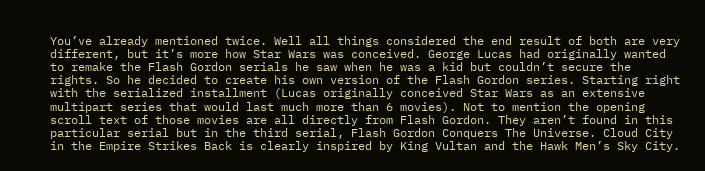You’ve already mentioned twice. Well all things considered the end result of both are very different, but it’s more how Star Wars was conceived. George Lucas had originally wanted to remake the Flash Gordon serials he saw when he was a kid but couldn’t secure the rights. So he decided to create his own version of the Flash Gordon series. Starting right with the serialized installment (Lucas originally conceived Star Wars as an extensive multipart series that would last much more than 6 movies). Not to mention the opening scroll text of those movies are all directly from Flash Gordon. They aren’t found in this particular serial but in the third serial, Flash Gordon Conquers The Universe. Cloud City in the Empire Strikes Back is clearly inspired by King Vultan and the Hawk Men’s Sky City.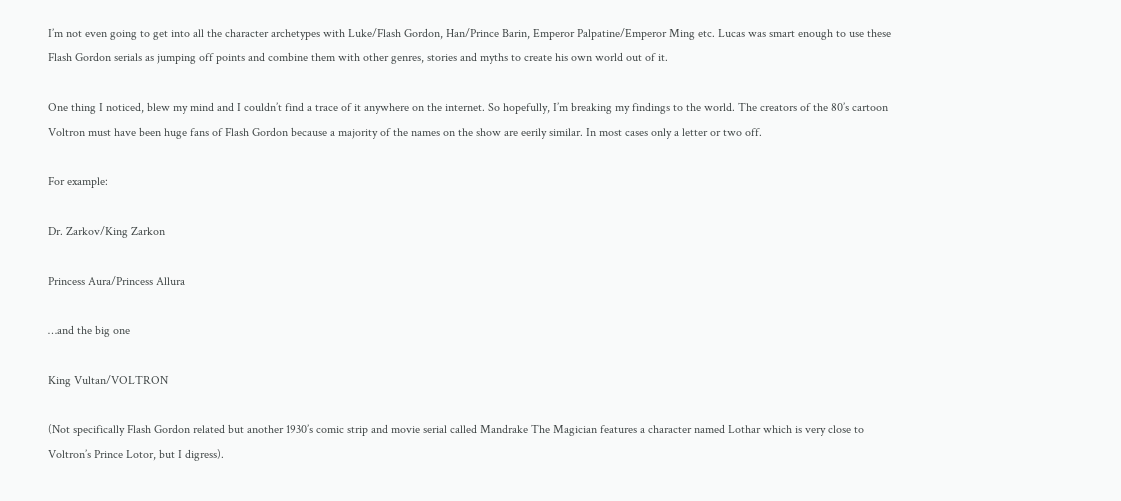I’m not even going to get into all the character archetypes with Luke/Flash Gordon, Han/Prince Barin, Emperor Palpatine/Emperor Ming etc. Lucas was smart enough to use these Flash Gordon serials as jumping off points and combine them with other genres, stories and myths to create his own world out of it.

One thing I noticed, blew my mind and I couldn’t find a trace of it anywhere on the internet. So hopefully, I’m breaking my findings to the world. The creators of the 80’s cartoon Voltron must have been huge fans of Flash Gordon because a majority of the names on the show are eerily similar. In most cases only a letter or two off.

For example:

Dr. Zarkov/King Zarkon

Princess Aura/Princess Allura

…and the big one

King Vultan/VOLTRON

(Not specifically Flash Gordon related but another 1930’s comic strip and movie serial called Mandrake The Magician features a character named Lothar which is very close to Voltron’s Prince Lotor, but I digress).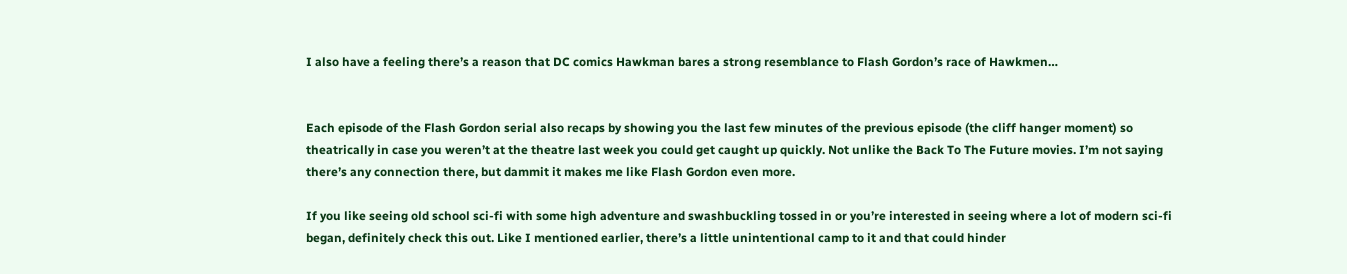I also have a feeling there’s a reason that DC comics Hawkman bares a strong resemblance to Flash Gordon’s race of Hawkmen…


Each episode of the Flash Gordon serial also recaps by showing you the last few minutes of the previous episode (the cliff hanger moment) so theatrically in case you weren’t at the theatre last week you could get caught up quickly. Not unlike the Back To The Future movies. I’m not saying there’s any connection there, but dammit it makes me like Flash Gordon even more.

If you like seeing old school sci-fi with some high adventure and swashbuckling tossed in or you’re interested in seeing where a lot of modern sci-fi began, definitely check this out. Like I mentioned earlier, there’s a little unintentional camp to it and that could hinder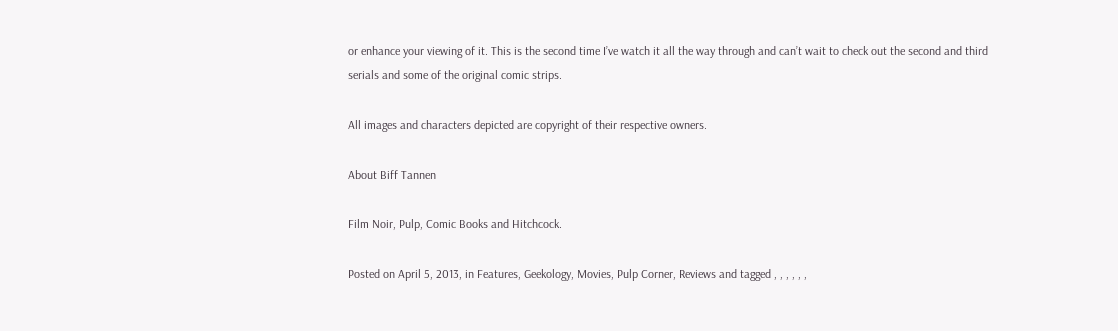or enhance your viewing of it. This is the second time I’ve watch it all the way through and can’t wait to check out the second and third serials and some of the original comic strips.

All images and characters depicted are copyright of their respective owners.

About Biff Tannen

Film Noir, Pulp, Comic Books and Hitchcock.

Posted on April 5, 2013, in Features, Geekology, Movies, Pulp Corner, Reviews and tagged , , , , , ,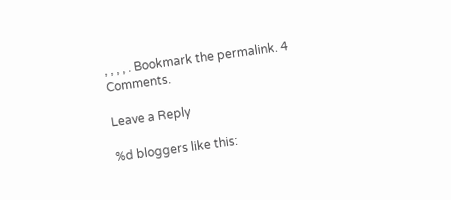, , , , . Bookmark the permalink. 4 Comments.

Leave a Reply

%d bloggers like this: